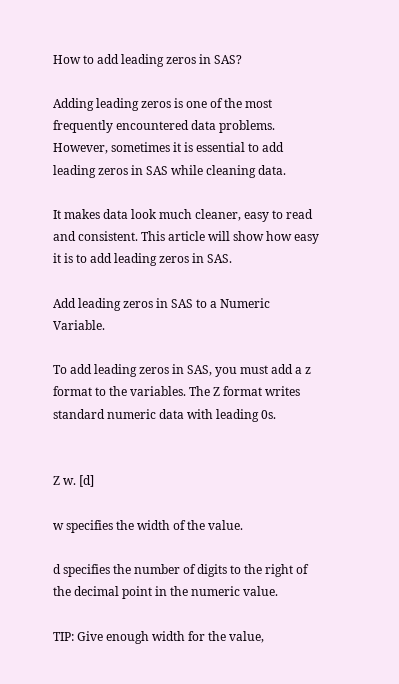How to add leading zeros in SAS?

Adding leading zeros is one of the most frequently encountered data problems. However, sometimes it is essential to add leading zeros in SAS while cleaning data.

It makes data look much cleaner, easy to read and consistent. This article will show how easy it is to add leading zeros in SAS.

Add leading zeros in SAS to a Numeric Variable.

To add leading zeros in SAS, you must add a z format to the variables. The Z format writes standard numeric data with leading 0s.


Z w. [d]

w specifies the width of the value.

d specifies the number of digits to the right of the decimal point in the numeric value.

TIP: Give enough width for the value,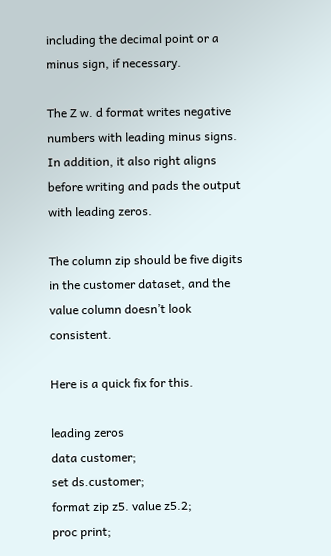including the decimal point or a minus sign, if necessary.

The Z w. d format writes negative numbers with leading minus signs. In addition, it also right aligns before writing and pads the output with leading zeros.

The column zip should be five digits in the customer dataset, and the value column doesn’t look consistent.

Here is a quick fix for this.

leading zeros
data customer;
set ds.customer;
format zip z5. value z5.2;
proc print;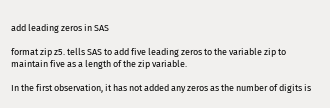add leading zeros in SAS

format zip z5. tells SAS to add five leading zeros to the variable zip to maintain five as a length of the zip variable.

In the first observation, it has not added any zeros as the number of digits is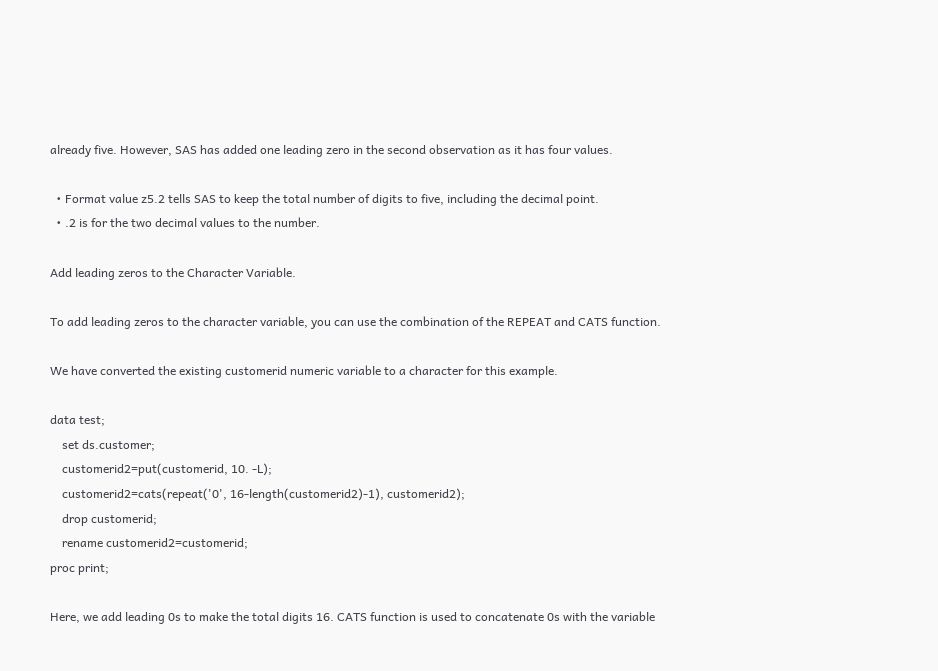already five. However, SAS has added one leading zero in the second observation as it has four values.

  • Format value z5.2 tells SAS to keep the total number of digits to five, including the decimal point.
  • .2 is for the two decimal values to the number.

Add leading zeros to the Character Variable.

To add leading zeros to the character variable, you can use the combination of the REPEAT and CATS function.

We have converted the existing customerid numeric variable to a character for this example.

data test;
    set ds.customer;
    customerid2=put(customerid, 10. -L);
    customerid2=cats(repeat('0', 16-length(customerid2)-1), customerid2);
    drop customerid;
    rename customerid2=customerid;
proc print;

Here, we add leading 0s to make the total digits 16. CATS function is used to concatenate 0s with the variable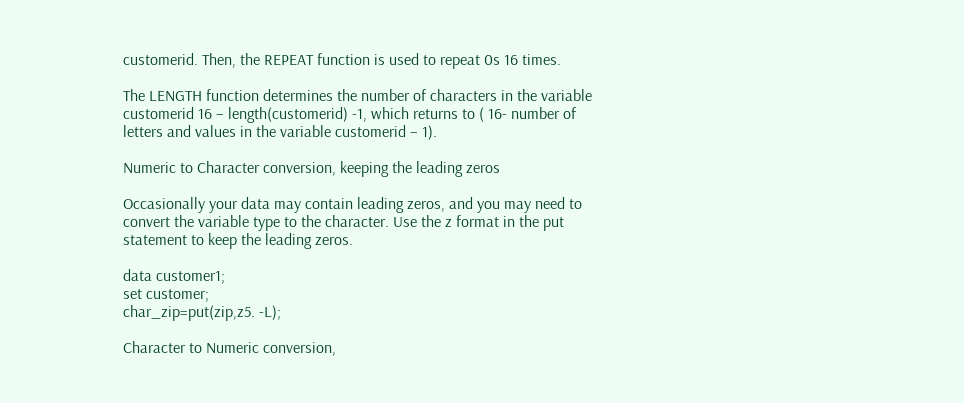customerid. Then, the REPEAT function is used to repeat 0s 16 times.

The LENGTH function determines the number of characters in the variable customerid 16 – length(customerid) -1, which returns to ( 16- number of letters and values in the variable customerid – 1).

Numeric to Character conversion, keeping the leading zeros

Occasionally your data may contain leading zeros, and you may need to convert the variable type to the character. Use the z format in the put statement to keep the leading zeros.

data customer1;
set customer;
char_zip=put(zip,z5. -L);

Character to Numeric conversion,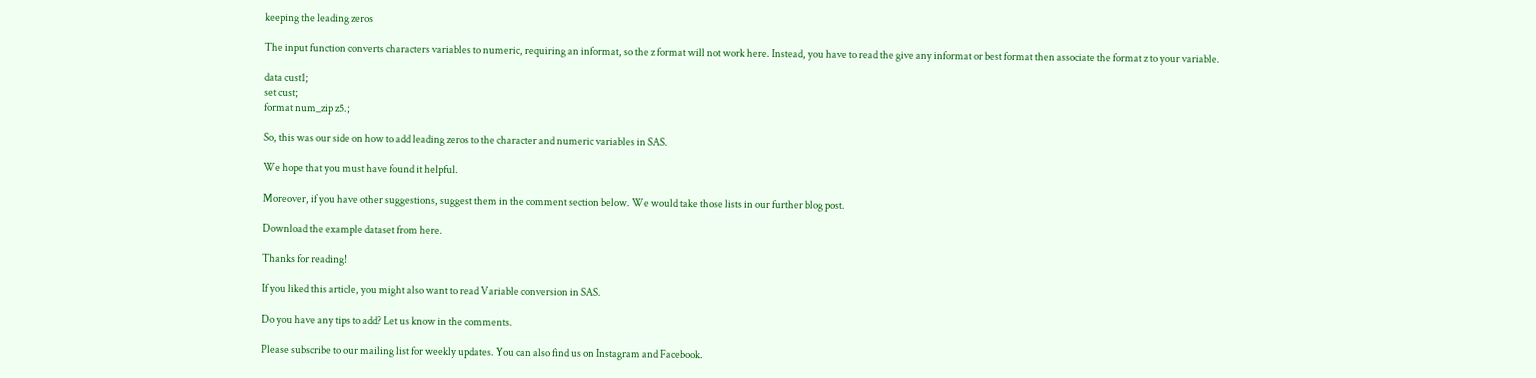keeping the leading zeros

The input function converts characters variables to numeric, requiring an informat, so the z format will not work here. Instead, you have to read the give any informat or best format then associate the format z to your variable.

data cust1;
set cust;
format num_zip z5.;

So, this was our side on how to add leading zeros to the character and numeric variables in SAS.

We hope that you must have found it helpful.

Moreover, if you have other suggestions, suggest them in the comment section below. We would take those lists in our further blog post.

Download the example dataset from here.

Thanks for reading!

If you liked this article, you might also want to read Variable conversion in SAS.

Do you have any tips to add? Let us know in the comments.

Please subscribe to our mailing list for weekly updates. You can also find us on Instagram and Facebook.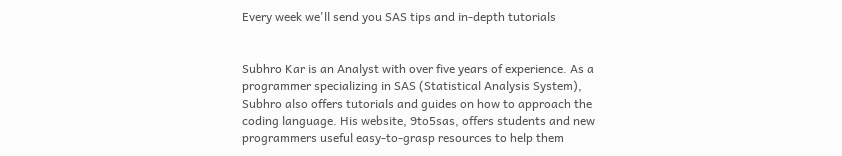Every week we'll send you SAS tips and in-depth tutorials


Subhro Kar is an Analyst with over five years of experience. As a programmer specializing in SAS (Statistical Analysis System), Subhro also offers tutorials and guides on how to approach the coding language. His website, 9to5sas, offers students and new programmers useful easy-to-grasp resources to help them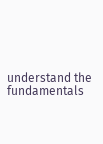understand the fundamentals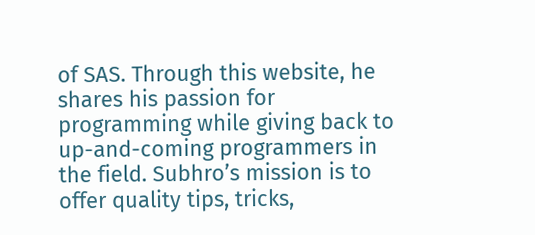of SAS. Through this website, he shares his passion for programming while giving back to up-and-coming programmers in the field. Subhro’s mission is to offer quality tips, tricks,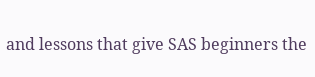and lessons that give SAS beginners the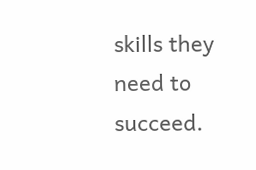skills they need to succeed.